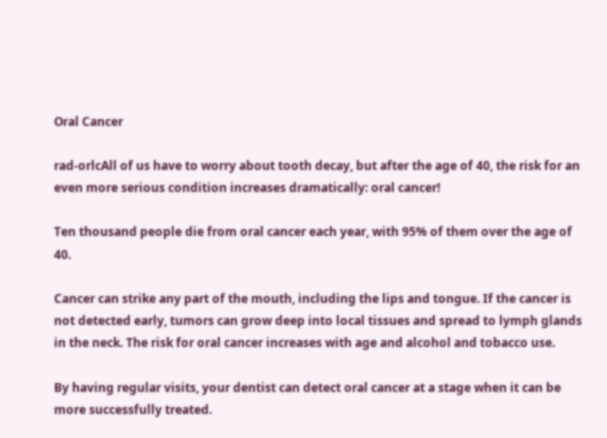Oral Cancer

rad-orlcAll of us have to worry about tooth decay, but after the age of 40, the risk for an even more serious condition increases dramatically: oral cancer!

Ten thousand people die from oral cancer each year, with 95% of them over the age of 40.

Cancer can strike any part of the mouth, including the lips and tongue. If the cancer is not detected early, tumors can grow deep into local tissues and spread to lymph glands in the neck. The risk for oral cancer increases with age and alcohol and tobacco use.

By having regular visits, your dentist can detect oral cancer at a stage when it can be more successfully treated.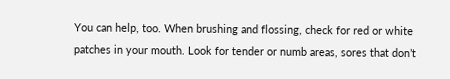You can help, too. When brushing and flossing, check for red or white patches in your mouth. Look for tender or numb areas, sores that don’t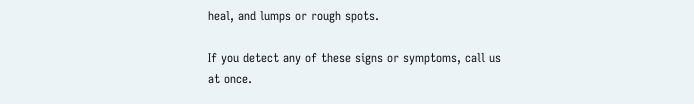heal, and lumps or rough spots.

If you detect any of these signs or symptoms, call us at once.